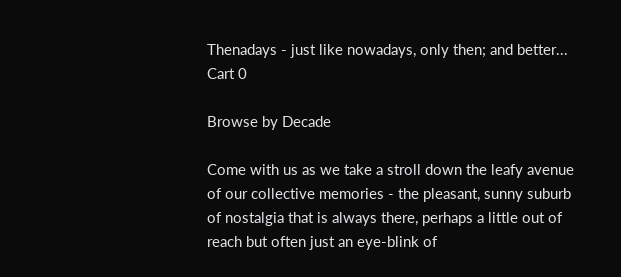Thenadays - just like nowadays, only then; and better...
Cart 0

Browse by Decade

Come with us as we take a stroll down the leafy avenue of our collective memories - the pleasant, sunny suburb of nostalgia that is always there, perhaps a little out of reach but often just an eye-blink of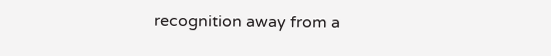recognition away from a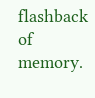flashback of memory.